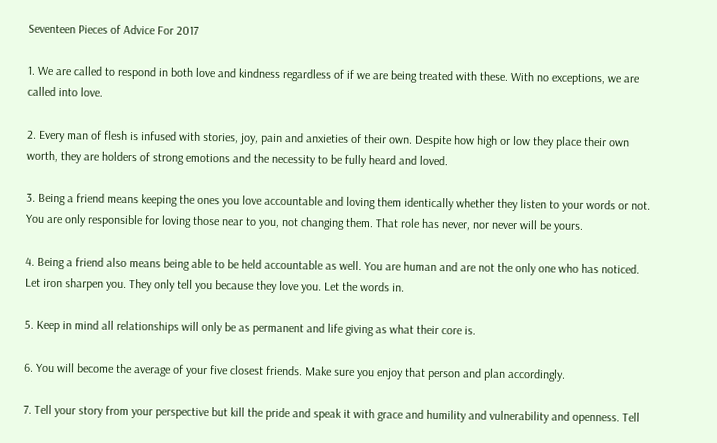Seventeen Pieces of Advice For 2017

1. We are called to respond in both love and kindness regardless of if we are being treated with these. With no exceptions, we are called into love.

2. Every man of flesh is infused with stories, joy, pain and anxieties of their own. Despite how high or low they place their own worth, they are holders of strong emotions and the necessity to be fully heard and loved.

3. Being a friend means keeping the ones you love accountable and loving them identically whether they listen to your words or not. You are only responsible for loving those near to you, not changing them. That role has never, nor never will be yours.

4. Being a friend also means being able to be held accountable as well. You are human and are not the only one who has noticed. Let iron sharpen you. They only tell you because they love you. Let the words in.

5. Keep in mind all relationships will only be as permanent and life giving as what their core is.

6. You will become the average of your five closest friends. Make sure you enjoy that person and plan accordingly.

7. Tell your story from your perspective but kill the pride and speak it with grace and humility and vulnerability and openness. Tell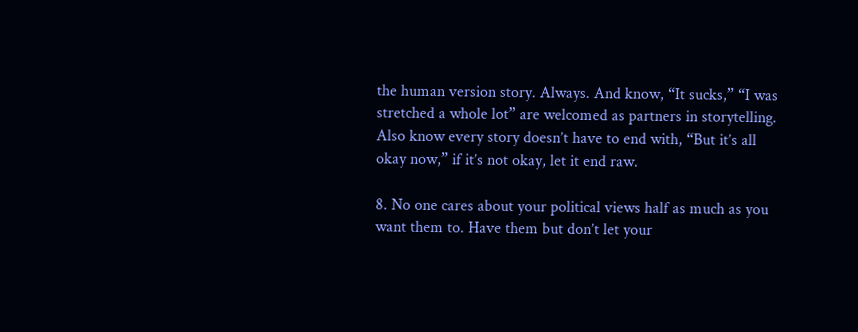the human version story. Always. And know, “It sucks,” “I was stretched a whole lot” are welcomed as partners in storytelling. Also know every story doesn’t have to end with, “But it’s all okay now,” if it’s not okay, let it end raw.

8. No one cares about your political views half as much as you want them to. Have them but don’t let your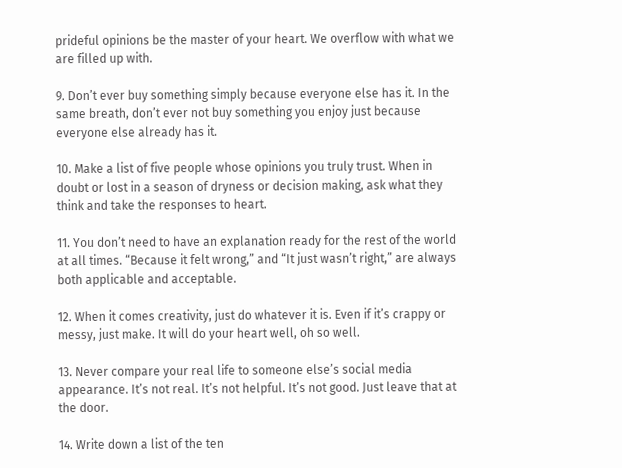prideful opinions be the master of your heart. We overflow with what we are filled up with.

9. Don’t ever buy something simply because everyone else has it. In the same breath, don’t ever not buy something you enjoy just because everyone else already has it.

10. Make a list of five people whose opinions you truly trust. When in doubt or lost in a season of dryness or decision making, ask what they think and take the responses to heart.

11. You don’t need to have an explanation ready for the rest of the world at all times. “Because it felt wrong,” and “It just wasn’t right,” are always both applicable and acceptable.

12. When it comes creativity, just do whatever it is. Even if it’s crappy or messy, just make. It will do your heart well, oh so well.

13. Never compare your real life to someone else’s social media appearance. It’s not real. It’s not helpful. It’s not good. Just leave that at the door.

14. Write down a list of the ten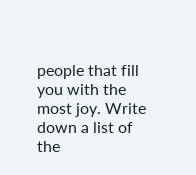people that fill you with the most joy. Write down a list of the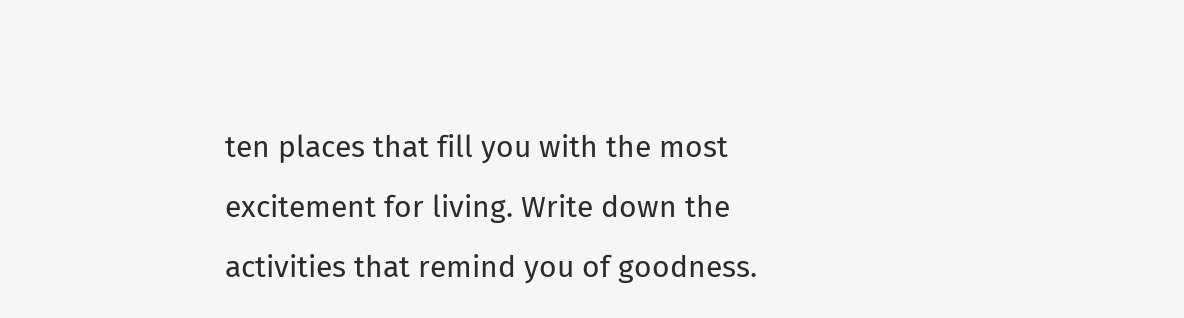ten places that fill you with the most excitement for living. Write down the activities that remind you of goodness.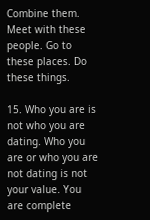Combine them. Meet with these people. Go to these places. Do these things.

15. Who you are is not who you are dating. Who you are or who you are not dating is not your value. You are complete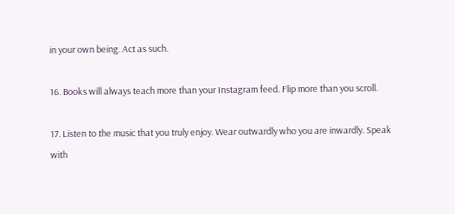in your own being. Act as such.

16. Books will always teach more than your Instagram feed. Flip more than you scroll.

17. Listen to the music that you truly enjoy. Wear outwardly who you are inwardly. Speak with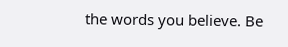the words you believe. Be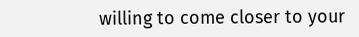willing to come closer to your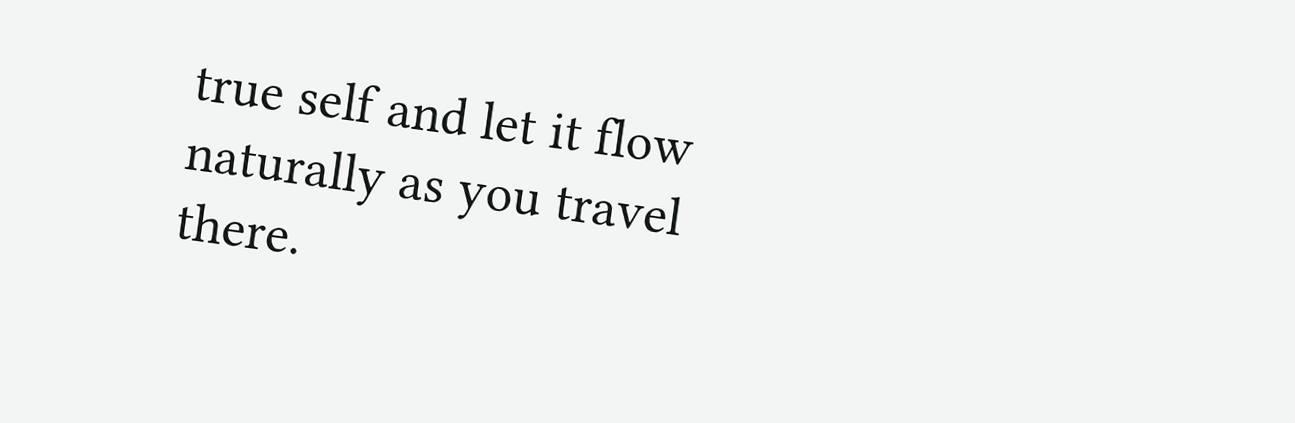true self and let it flow naturally as you travel there.